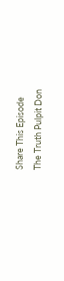Share This Episode
The Truth Pulpit Don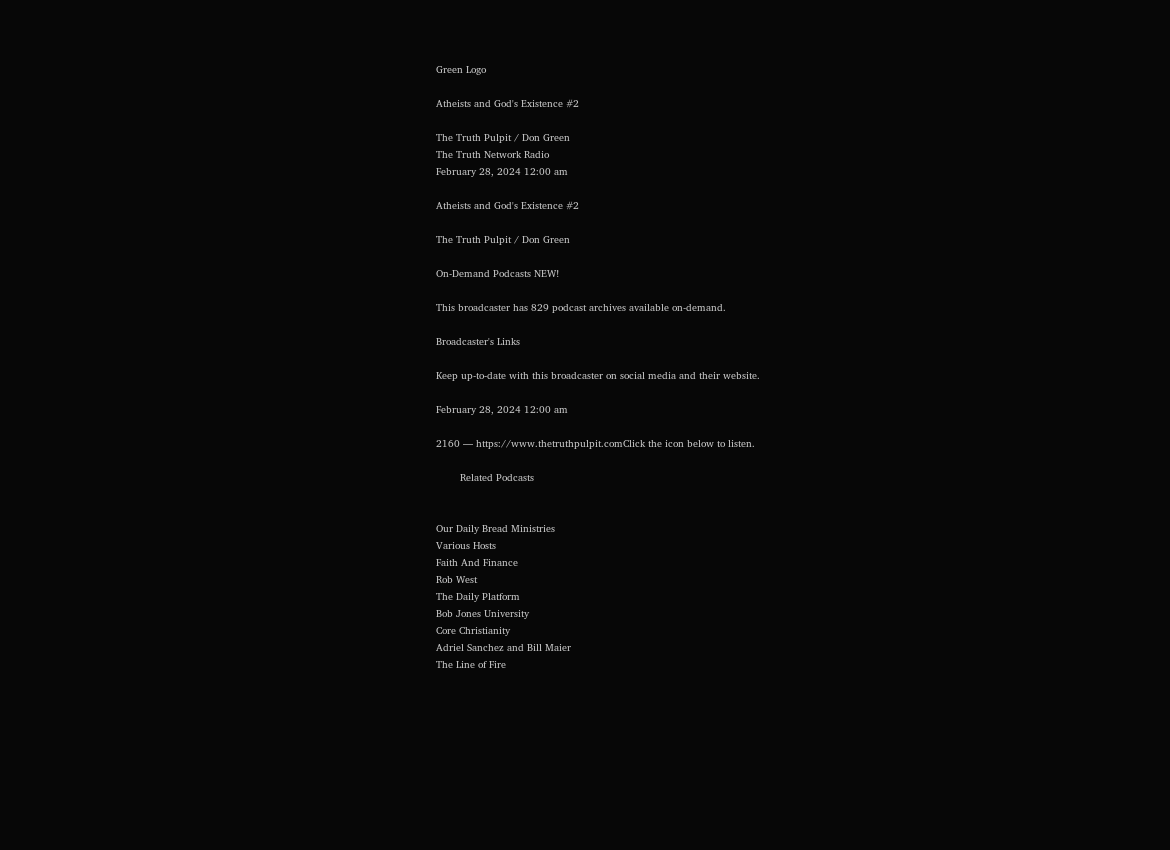Green Logo

Atheists and God's Existence #2

The Truth Pulpit / Don Green
The Truth Network Radio
February 28, 2024 12:00 am

Atheists and God's Existence #2

The Truth Pulpit / Don Green

On-Demand Podcasts NEW!

This broadcaster has 829 podcast archives available on-demand.

Broadcaster's Links

Keep up-to-date with this broadcaster on social media and their website.

February 28, 2024 12:00 am

2160 — https://www.thetruthpulpit.comClick the icon below to listen.

        Related Podcasts


Our Daily Bread Ministries
Various Hosts
Faith And Finance
Rob West
The Daily Platform
Bob Jones University
Core Christianity
Adriel Sanchez and Bill Maier
The Line of Fire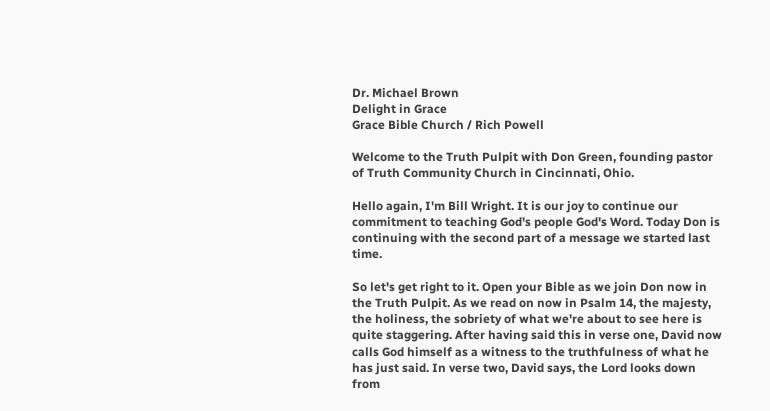Dr. Michael Brown
Delight in Grace
Grace Bible Church / Rich Powell

Welcome to the Truth Pulpit with Don Green, founding pastor of Truth Community Church in Cincinnati, Ohio.

Hello again, I'm Bill Wright. It is our joy to continue our commitment to teaching God's people God's Word. Today Don is continuing with the second part of a message we started last time.

So let's get right to it. Open your Bible as we join Don now in the Truth Pulpit. As we read on now in Psalm 14, the majesty, the holiness, the sobriety of what we're about to see here is quite staggering. After having said this in verse one, David now calls God himself as a witness to the truthfulness of what he has just said. In verse two, David says, the Lord looks down from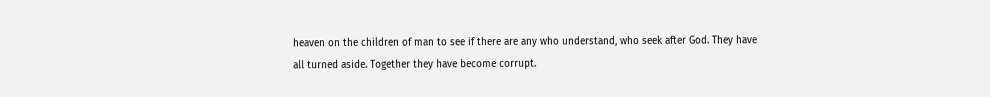heaven on the children of man to see if there are any who understand, who seek after God. They have all turned aside. Together they have become corrupt.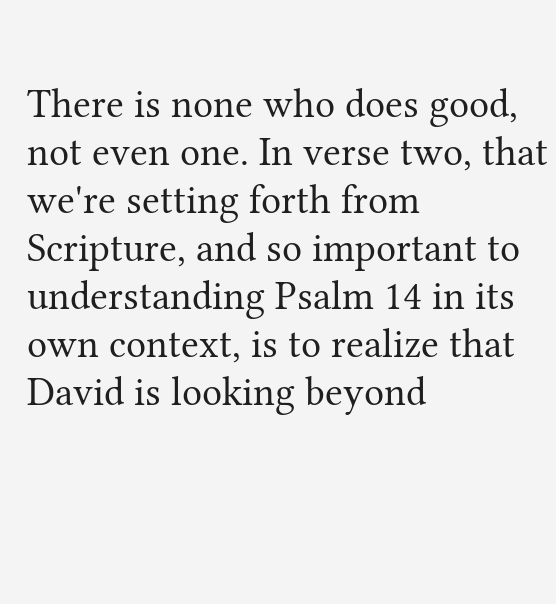There is none who does good, not even one. In verse two, that we're setting forth from Scripture, and so important to understanding Psalm 14 in its own context, is to realize that David is looking beyond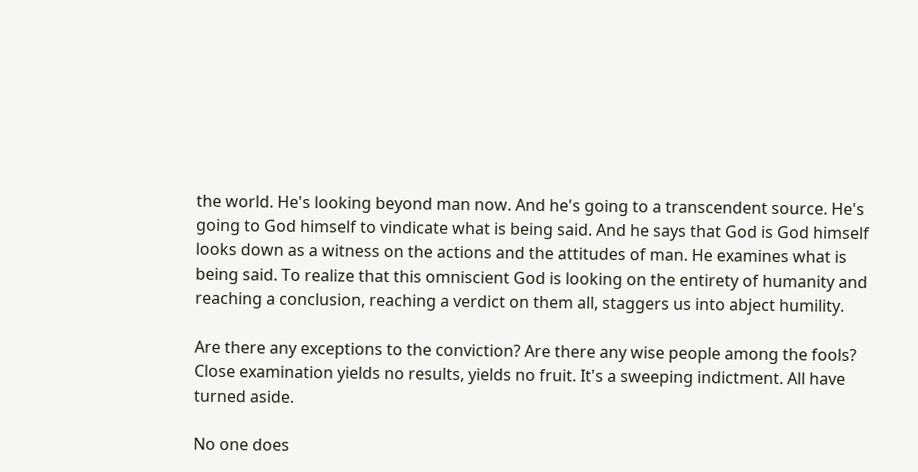the world. He's looking beyond man now. And he's going to a transcendent source. He's going to God himself to vindicate what is being said. And he says that God is God himself looks down as a witness on the actions and the attitudes of man. He examines what is being said. To realize that this omniscient God is looking on the entirety of humanity and reaching a conclusion, reaching a verdict on them all, staggers us into abject humility.

Are there any exceptions to the conviction? Are there any wise people among the fools? Close examination yields no results, yields no fruit. It's a sweeping indictment. All have turned aside.

No one does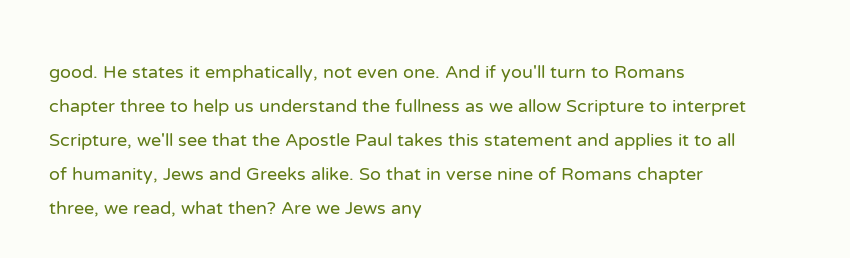good. He states it emphatically, not even one. And if you'll turn to Romans chapter three to help us understand the fullness as we allow Scripture to interpret Scripture, we'll see that the Apostle Paul takes this statement and applies it to all of humanity, Jews and Greeks alike. So that in verse nine of Romans chapter three, we read, what then? Are we Jews any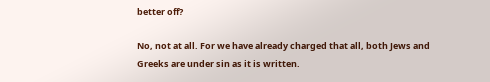better off?

No, not at all. For we have already charged that all, both Jews and Greeks are under sin as it is written.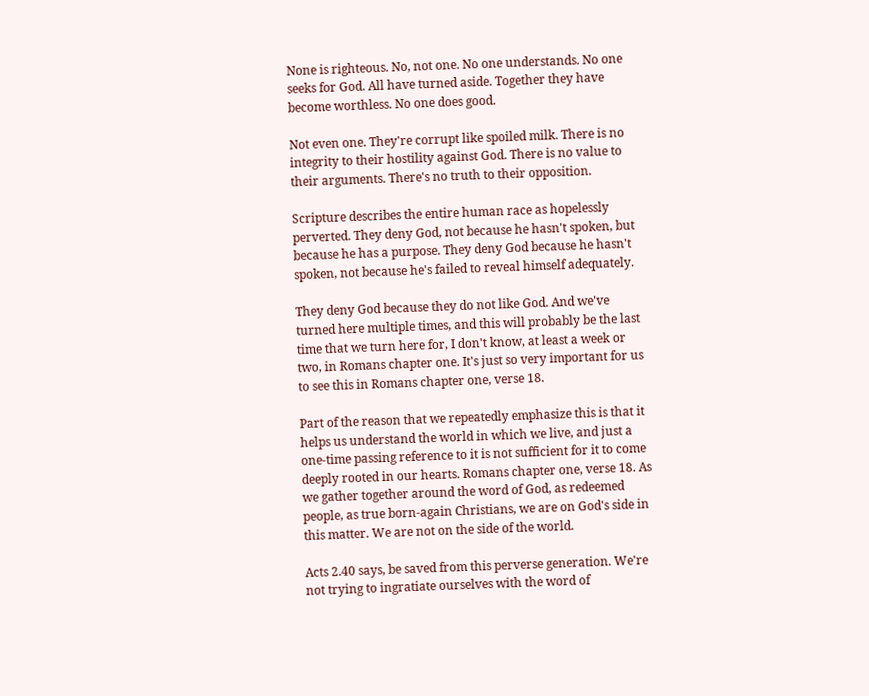None is righteous. No, not one. No one understands. No one seeks for God. All have turned aside. Together they have become worthless. No one does good.

Not even one. They're corrupt like spoiled milk. There is no integrity to their hostility against God. There is no value to their arguments. There's no truth to their opposition.

Scripture describes the entire human race as hopelessly perverted. They deny God, not because he hasn't spoken, but because he has a purpose. They deny God because he hasn't spoken, not because he's failed to reveal himself adequately.

They deny God because they do not like God. And we've turned here multiple times, and this will probably be the last time that we turn here for, I don't know, at least a week or two, in Romans chapter one. It's just so very important for us to see this in Romans chapter one, verse 18.

Part of the reason that we repeatedly emphasize this is that it helps us understand the world in which we live, and just a one-time passing reference to it is not sufficient for it to come deeply rooted in our hearts. Romans chapter one, verse 18. As we gather together around the word of God, as redeemed people, as true born-again Christians, we are on God's side in this matter. We are not on the side of the world.

Acts 2.40 says, be saved from this perverse generation. We're not trying to ingratiate ourselves with the word of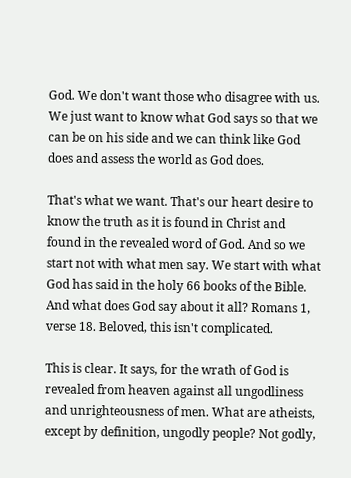God. We don't want those who disagree with us. We just want to know what God says so that we can be on his side and we can think like God does and assess the world as God does.

That's what we want. That's our heart desire to know the truth as it is found in Christ and found in the revealed word of God. And so we start not with what men say. We start with what God has said in the holy 66 books of the Bible. And what does God say about it all? Romans 1, verse 18. Beloved, this isn't complicated.

This is clear. It says, for the wrath of God is revealed from heaven against all ungodliness and unrighteousness of men. What are atheists, except by definition, ungodly people? Not godly,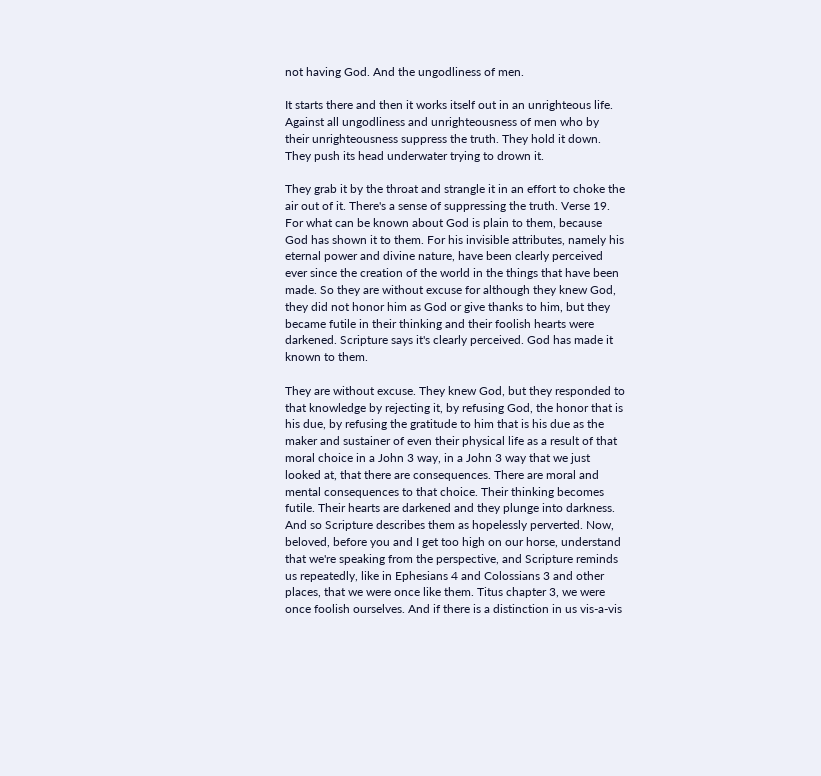not having God. And the ungodliness of men.

It starts there and then it works itself out in an unrighteous life. Against all ungodliness and unrighteousness of men who by their unrighteousness suppress the truth. They hold it down. They push its head underwater trying to drown it.

They grab it by the throat and strangle it in an effort to choke the air out of it. There's a sense of suppressing the truth. Verse 19. For what can be known about God is plain to them, because God has shown it to them. For his invisible attributes, namely his eternal power and divine nature, have been clearly perceived ever since the creation of the world in the things that have been made. So they are without excuse for although they knew God, they did not honor him as God or give thanks to him, but they became futile in their thinking and their foolish hearts were darkened. Scripture says it's clearly perceived. God has made it known to them.

They are without excuse. They knew God, but they responded to that knowledge by rejecting it, by refusing God, the honor that is his due, by refusing the gratitude to him that is his due as the maker and sustainer of even their physical life as a result of that moral choice in a John 3 way, in a John 3 way that we just looked at, that there are consequences. There are moral and mental consequences to that choice. Their thinking becomes futile. Their hearts are darkened and they plunge into darkness. And so Scripture describes them as hopelessly perverted. Now, beloved, before you and I get too high on our horse, understand that we're speaking from the perspective, and Scripture reminds us repeatedly, like in Ephesians 4 and Colossians 3 and other places, that we were once like them. Titus chapter 3, we were once foolish ourselves. And if there is a distinction in us vis-a-vis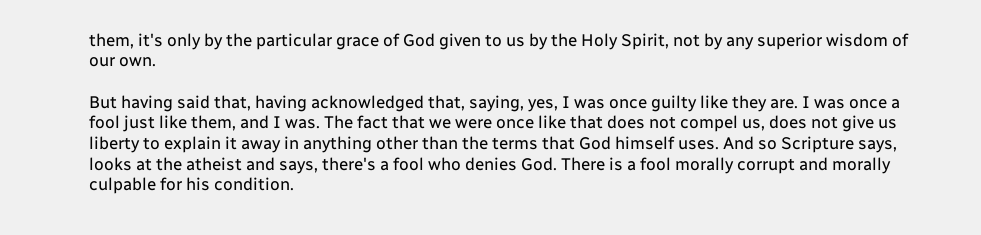them, it's only by the particular grace of God given to us by the Holy Spirit, not by any superior wisdom of our own.

But having said that, having acknowledged that, saying, yes, I was once guilty like they are. I was once a fool just like them, and I was. The fact that we were once like that does not compel us, does not give us liberty to explain it away in anything other than the terms that God himself uses. And so Scripture says, looks at the atheist and says, there's a fool who denies God. There is a fool morally corrupt and morally culpable for his condition.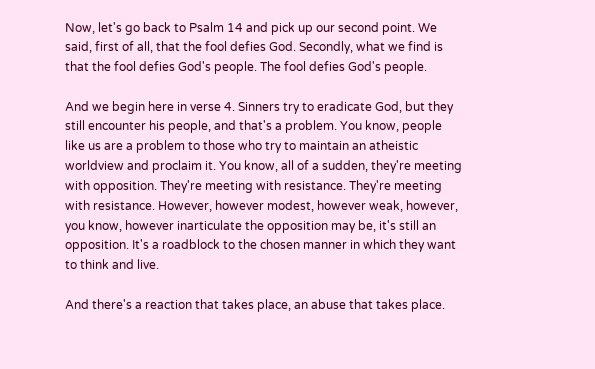Now, let's go back to Psalm 14 and pick up our second point. We said, first of all, that the fool defies God. Secondly, what we find is that the fool defies God's people. The fool defies God's people.

And we begin here in verse 4. Sinners try to eradicate God, but they still encounter his people, and that's a problem. You know, people like us are a problem to those who try to maintain an atheistic worldview and proclaim it. You know, all of a sudden, they're meeting with opposition. They're meeting with resistance. They're meeting with resistance. However, however modest, however weak, however, you know, however inarticulate the opposition may be, it's still an opposition. It's a roadblock to the chosen manner in which they want to think and live.

And there's a reaction that takes place, an abuse that takes place.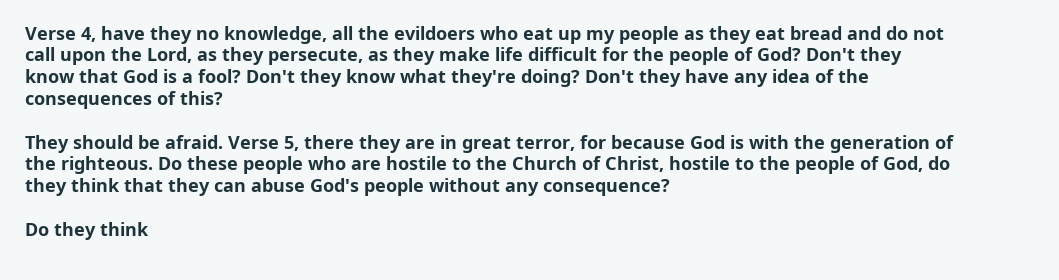Verse 4, have they no knowledge, all the evildoers who eat up my people as they eat bread and do not call upon the Lord, as they persecute, as they make life difficult for the people of God? Don't they know that God is a fool? Don't they know what they're doing? Don't they have any idea of the consequences of this?

They should be afraid. Verse 5, there they are in great terror, for because God is with the generation of the righteous. Do these people who are hostile to the Church of Christ, hostile to the people of God, do they think that they can abuse God's people without any consequence?

Do they think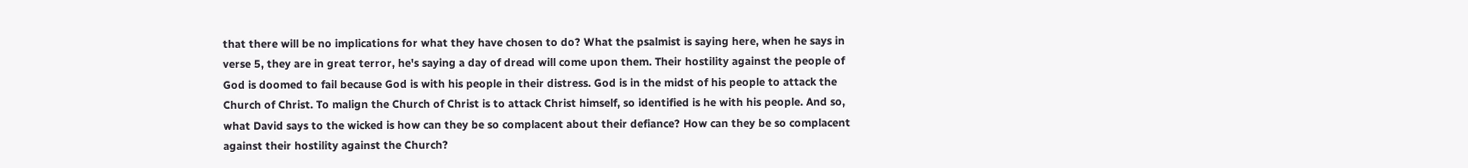that there will be no implications for what they have chosen to do? What the psalmist is saying here, when he says in verse 5, they are in great terror, he's saying a day of dread will come upon them. Their hostility against the people of God is doomed to fail because God is with his people in their distress. God is in the midst of his people to attack the Church of Christ. To malign the Church of Christ is to attack Christ himself, so identified is he with his people. And so, what David says to the wicked is how can they be so complacent about their defiance? How can they be so complacent against their hostility against the Church?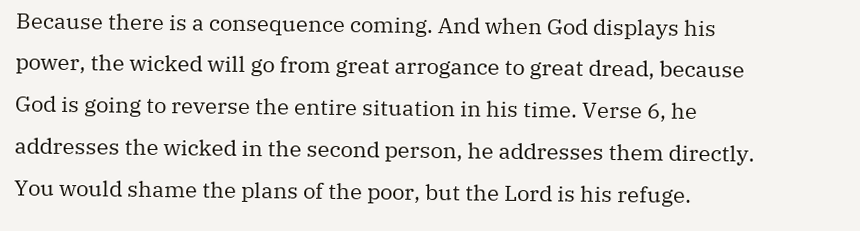Because there is a consequence coming. And when God displays his power, the wicked will go from great arrogance to great dread, because God is going to reverse the entire situation in his time. Verse 6, he addresses the wicked in the second person, he addresses them directly. You would shame the plans of the poor, but the Lord is his refuge.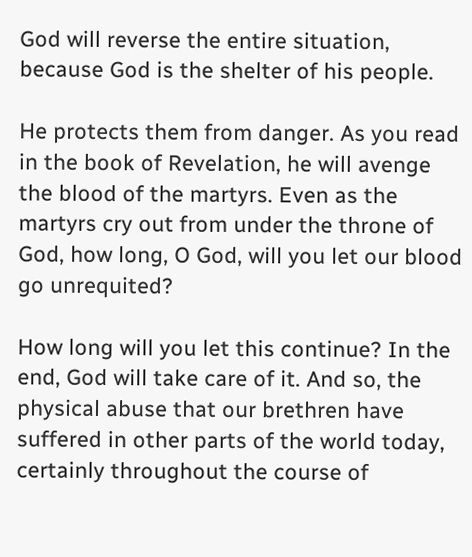God will reverse the entire situation, because God is the shelter of his people.

He protects them from danger. As you read in the book of Revelation, he will avenge the blood of the martyrs. Even as the martyrs cry out from under the throne of God, how long, O God, will you let our blood go unrequited?

How long will you let this continue? In the end, God will take care of it. And so, the physical abuse that our brethren have suffered in other parts of the world today, certainly throughout the course of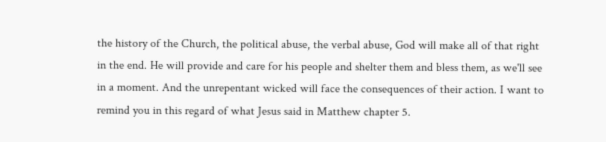the history of the Church, the political abuse, the verbal abuse, God will make all of that right in the end. He will provide and care for his people and shelter them and bless them, as we'll see in a moment. And the unrepentant wicked will face the consequences of their action. I want to remind you in this regard of what Jesus said in Matthew chapter 5.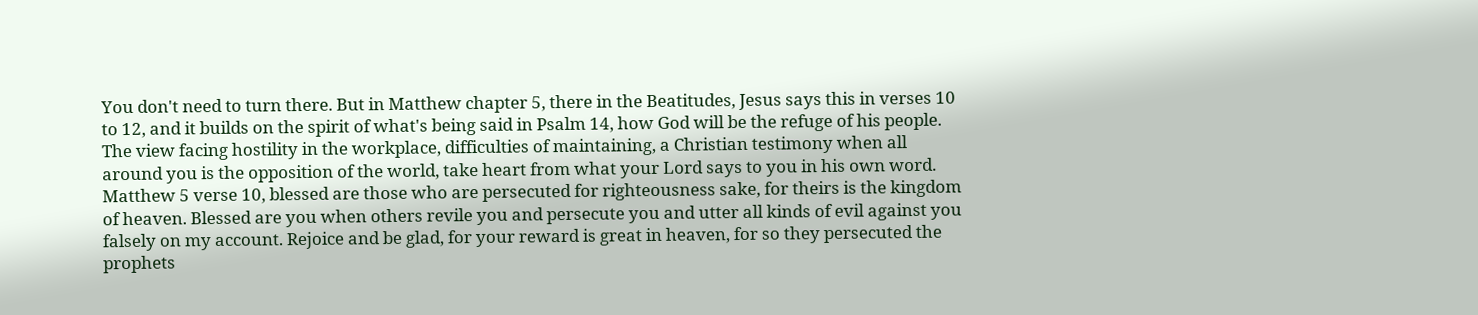You don't need to turn there. But in Matthew chapter 5, there in the Beatitudes, Jesus says this in verses 10 to 12, and it builds on the spirit of what's being said in Psalm 14, how God will be the refuge of his people. The view facing hostility in the workplace, difficulties of maintaining, a Christian testimony when all around you is the opposition of the world, take heart from what your Lord says to you in his own word. Matthew 5 verse 10, blessed are those who are persecuted for righteousness sake, for theirs is the kingdom of heaven. Blessed are you when others revile you and persecute you and utter all kinds of evil against you falsely on my account. Rejoice and be glad, for your reward is great in heaven, for so they persecuted the prophets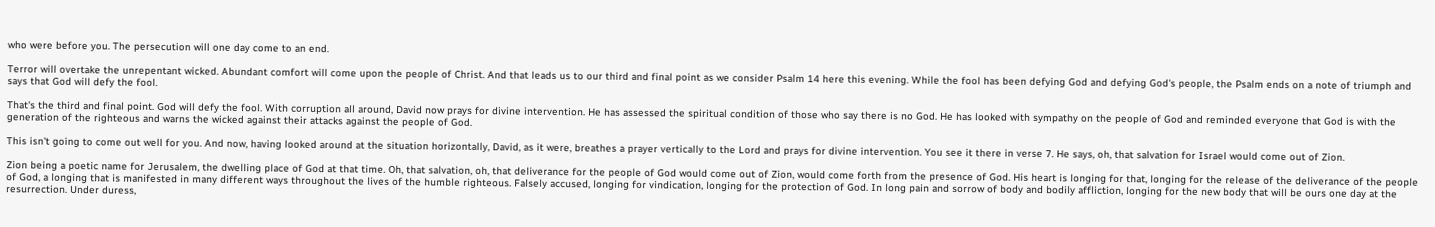who were before you. The persecution will one day come to an end.

Terror will overtake the unrepentant wicked. Abundant comfort will come upon the people of Christ. And that leads us to our third and final point as we consider Psalm 14 here this evening. While the fool has been defying God and defying God's people, the Psalm ends on a note of triumph and says that God will defy the fool.

That's the third and final point. God will defy the fool. With corruption all around, David now prays for divine intervention. He has assessed the spiritual condition of those who say there is no God. He has looked with sympathy on the people of God and reminded everyone that God is with the generation of the righteous and warns the wicked against their attacks against the people of God.

This isn't going to come out well for you. And now, having looked around at the situation horizontally, David, as it were, breathes a prayer vertically to the Lord and prays for divine intervention. You see it there in verse 7. He says, oh, that salvation for Israel would come out of Zion.

Zion being a poetic name for Jerusalem, the dwelling place of God at that time. Oh, that salvation, oh, that deliverance for the people of God would come out of Zion, would come forth from the presence of God. His heart is longing for that, longing for the release of the deliverance of the people of God, a longing that is manifested in many different ways throughout the lives of the humble righteous. Falsely accused, longing for vindication, longing for the protection of God. In long pain and sorrow of body and bodily affliction, longing for the new body that will be ours one day at the resurrection. Under duress,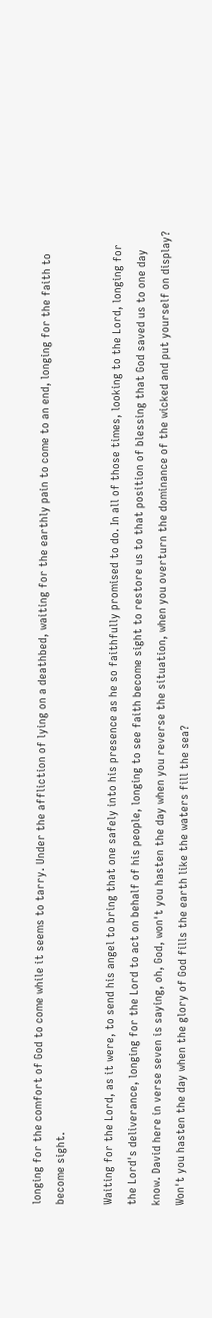longing for the comfort of God to come while it seems to tarry. Under the affliction of lying on a deathbed, waiting for the earthly pain to come to an end, longing for the faith to become sight.

Waiting for the Lord, as it were, to send his angel to bring that one safely into his presence as he so faithfully promised to do. In all of those times, looking to the Lord, longing for the Lord's deliverance, longing for the Lord to act on behalf of his people, longing to see faith become sight to restore us to that position of blessing that God saved us to one day know. David here in verse seven is saying, oh, God, won't you hasten the day when you reverse the situation, when you overturn the dominance of the wicked and put yourself on display? Won't you hasten the day when the glory of God fills the earth like the waters fill the sea?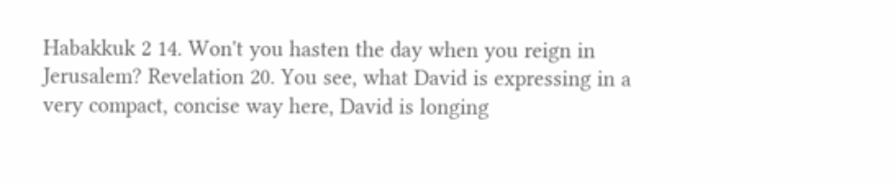Habakkuk 2 14. Won't you hasten the day when you reign in Jerusalem? Revelation 20. You see, what David is expressing in a very compact, concise way here, David is longing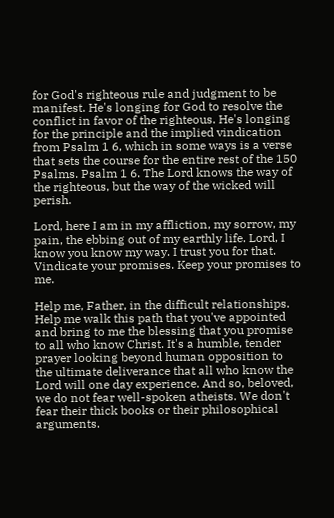for God's righteous rule and judgment to be manifest. He's longing for God to resolve the conflict in favor of the righteous. He's longing for the principle and the implied vindication from Psalm 1 6, which in some ways is a verse that sets the course for the entire rest of the 150 Psalms. Psalm 1 6. The Lord knows the way of the righteous, but the way of the wicked will perish.

Lord, here I am in my affliction, my sorrow, my pain, the ebbing out of my earthly life. Lord, I know you know my way. I trust you for that. Vindicate your promises. Keep your promises to me.

Help me, Father, in the difficult relationships. Help me walk this path that you've appointed and bring to me the blessing that you promise to all who know Christ. It's a humble, tender prayer looking beyond human opposition to the ultimate deliverance that all who know the Lord will one day experience. And so, beloved, we do not fear well-spoken atheists. We don't fear their thick books or their philosophical arguments.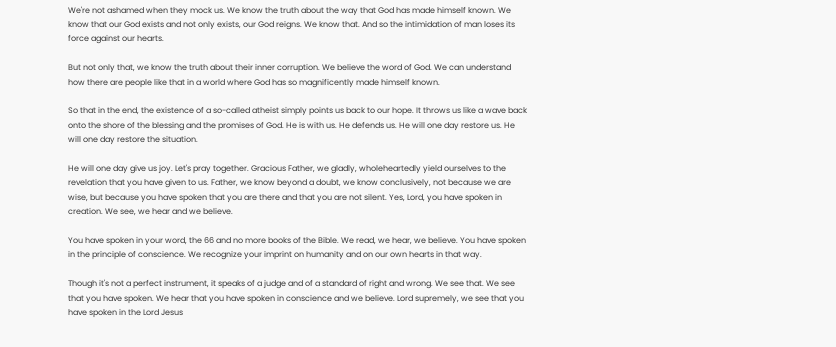We're not ashamed when they mock us. We know the truth about the way that God has made himself known. We know that our God exists and not only exists, our God reigns. We know that. And so the intimidation of man loses its force against our hearts.

But not only that, we know the truth about their inner corruption. We believe the word of God. We can understand how there are people like that in a world where God has so magnificently made himself known.

So that in the end, the existence of a so-called atheist simply points us back to our hope. It throws us like a wave back onto the shore of the blessing and the promises of God. He is with us. He defends us. He will one day restore us. He will one day restore the situation.

He will one day give us joy. Let's pray together. Gracious Father, we gladly, wholeheartedly yield ourselves to the revelation that you have given to us. Father, we know beyond a doubt, we know conclusively, not because we are wise, but because you have spoken that you are there and that you are not silent. Yes, Lord, you have spoken in creation. We see, we hear and we believe.

You have spoken in your word, the 66 and no more books of the Bible. We read, we hear, we believe. You have spoken in the principle of conscience. We recognize your imprint on humanity and on our own hearts in that way.

Though it's not a perfect instrument, it speaks of a judge and of a standard of right and wrong. We see that. We see that you have spoken. We hear that you have spoken in conscience and we believe. Lord supremely, we see that you have spoken in the Lord Jesus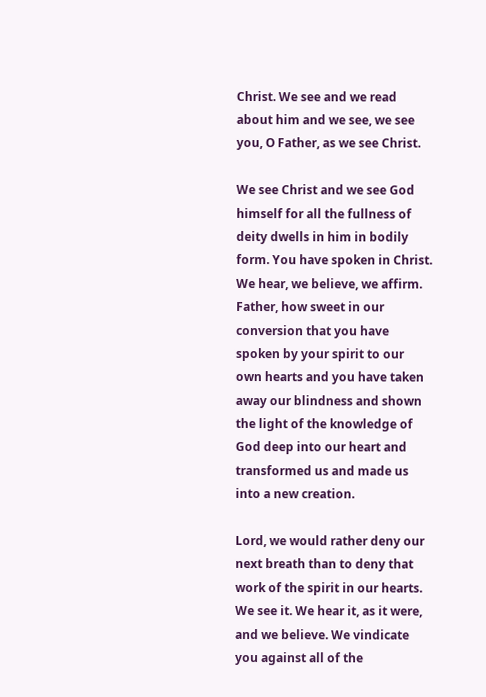Christ. We see and we read about him and we see, we see you, O Father, as we see Christ.

We see Christ and we see God himself for all the fullness of deity dwells in him in bodily form. You have spoken in Christ. We hear, we believe, we affirm. Father, how sweet in our conversion that you have spoken by your spirit to our own hearts and you have taken away our blindness and shown the light of the knowledge of God deep into our heart and transformed us and made us into a new creation.

Lord, we would rather deny our next breath than to deny that work of the spirit in our hearts. We see it. We hear it, as it were, and we believe. We vindicate you against all of the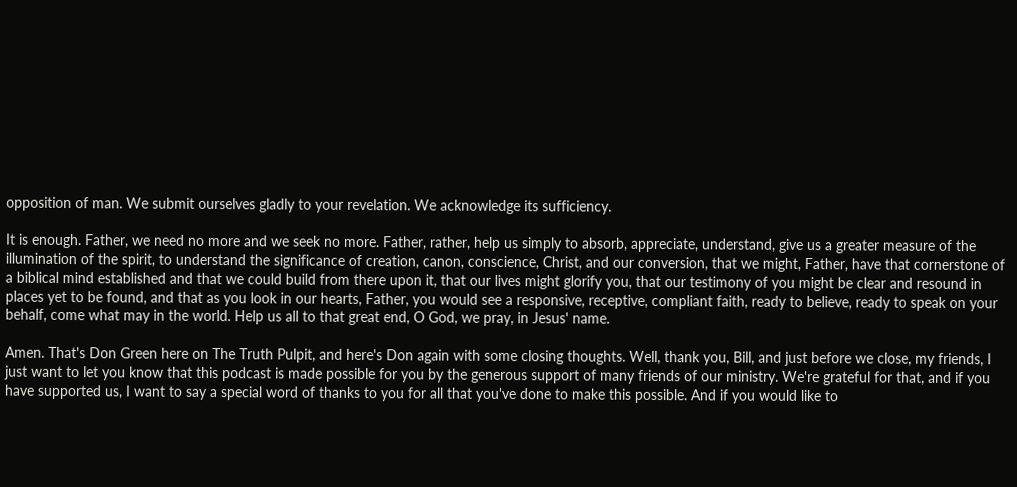opposition of man. We submit ourselves gladly to your revelation. We acknowledge its sufficiency.

It is enough. Father, we need no more and we seek no more. Father, rather, help us simply to absorb, appreciate, understand, give us a greater measure of the illumination of the spirit, to understand the significance of creation, canon, conscience, Christ, and our conversion, that we might, Father, have that cornerstone of a biblical mind established and that we could build from there upon it, that our lives might glorify you, that our testimony of you might be clear and resound in places yet to be found, and that as you look in our hearts, Father, you would see a responsive, receptive, compliant faith, ready to believe, ready to speak on your behalf, come what may in the world. Help us all to that great end, O God, we pray, in Jesus' name.

Amen. That's Don Green here on The Truth Pulpit, and here's Don again with some closing thoughts. Well, thank you, Bill, and just before we close, my friends, I just want to let you know that this podcast is made possible for you by the generous support of many friends of our ministry. We're grateful for that, and if you have supported us, I want to say a special word of thanks to you for all that you've done to make this possible. And if you would like to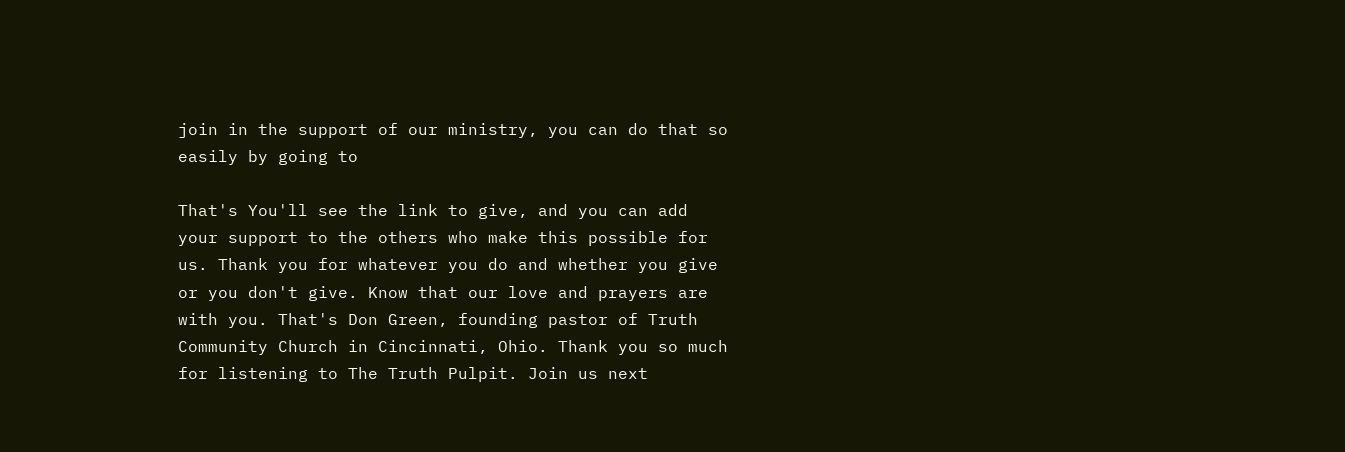join in the support of our ministry, you can do that so easily by going to

That's You'll see the link to give, and you can add your support to the others who make this possible for us. Thank you for whatever you do and whether you give or you don't give. Know that our love and prayers are with you. That's Don Green, founding pastor of Truth Community Church in Cincinnati, Ohio. Thank you so much for listening to The Truth Pulpit. Join us next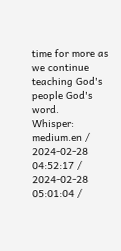time for more as we continue teaching God's people God's word.
Whisper: medium.en / 2024-02-28 04:52:17 / 2024-02-28 05:01:04 /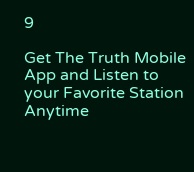9

Get The Truth Mobile App and Listen to your Favorite Station Anytime